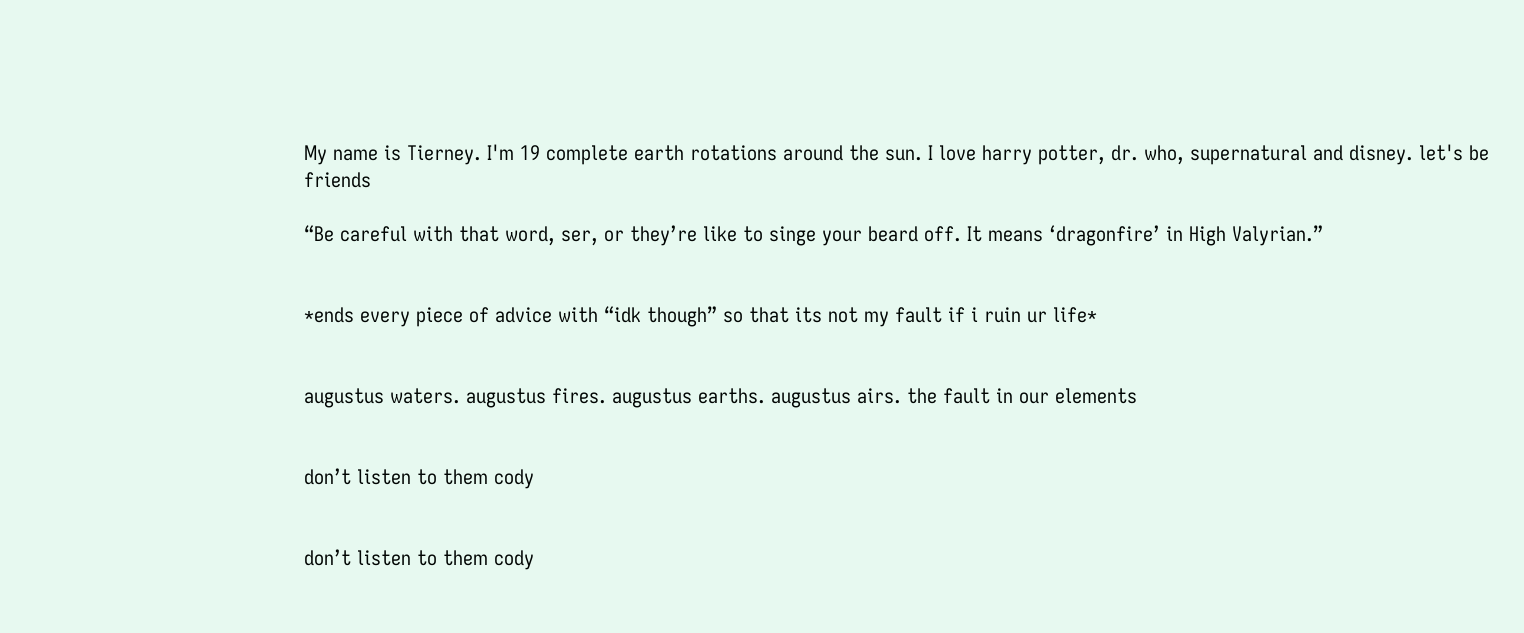My name is Tierney. I'm 19 complete earth rotations around the sun. I love harry potter, dr. who, supernatural and disney. let's be friends

“Be careful with that word, ser, or they’re like to singe your beard off. It means ‘dragonfire’ in High Valyrian.”


*ends every piece of advice with “idk though” so that its not my fault if i ruin ur life*


augustus waters. augustus fires. augustus earths. augustus airs. the fault in our elements


don’t listen to them cody


don’t listen to them cody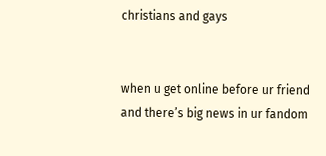christians and gays


when u get online before ur friend and there’s big news in ur fandom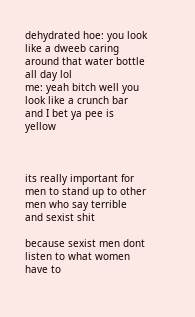dehydrated hoe: you look like a dweeb caring around that water bottle all day lol
me: yeah bitch well you look like a crunch bar and I bet ya pee is yellow



its really important for men to stand up to other men who say terrible and sexist shit

because sexist men dont listen to what women have to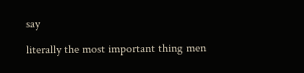say

literally the most important thing men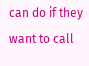can do if they want to call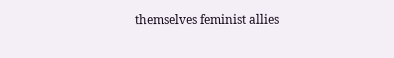themselves feminist allies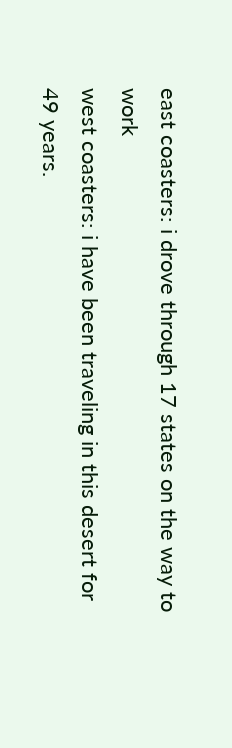east coasters: i drove through 17 states on the way to work
west coasters: i have been traveling in this desert for 49 years.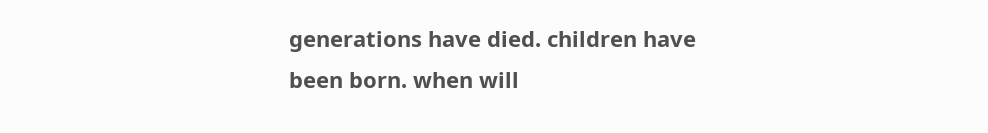generations have died. children have been born. when will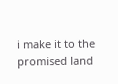i make it to the promised land